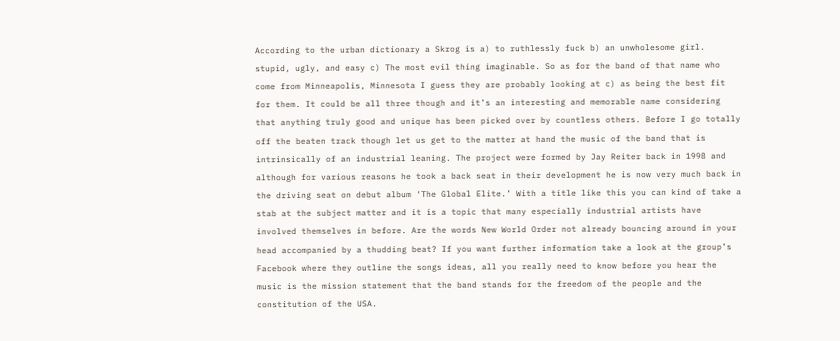According to the urban dictionary a Skrog is a) to ruthlessly fuck b) an unwholesome girl. stupid, ugly, and easy c) The most evil thing imaginable. So as for the band of that name who come from Minneapolis, Minnesota I guess they are probably looking at c) as being the best fit for them. It could be all three though and it’s an interesting and memorable name considering that anything truly good and unique has been picked over by countless others. Before I go totally off the beaten track though let us get to the matter at hand the music of the band that is intrinsically of an industrial leaning. The project were formed by Jay Reiter back in 1998 and although for various reasons he took a back seat in their development he is now very much back in the driving seat on debut album ‘The Global Elite.’ With a title like this you can kind of take a stab at the subject matter and it is a topic that many especially industrial artists have involved themselves in before. Are the words New World Order not already bouncing around in your head accompanied by a thudding beat? If you want further information take a look at the group’s Facebook where they outline the songs ideas, all you really need to know before you hear the music is the mission statement that the band stands for the freedom of the people and the constitution of the USA.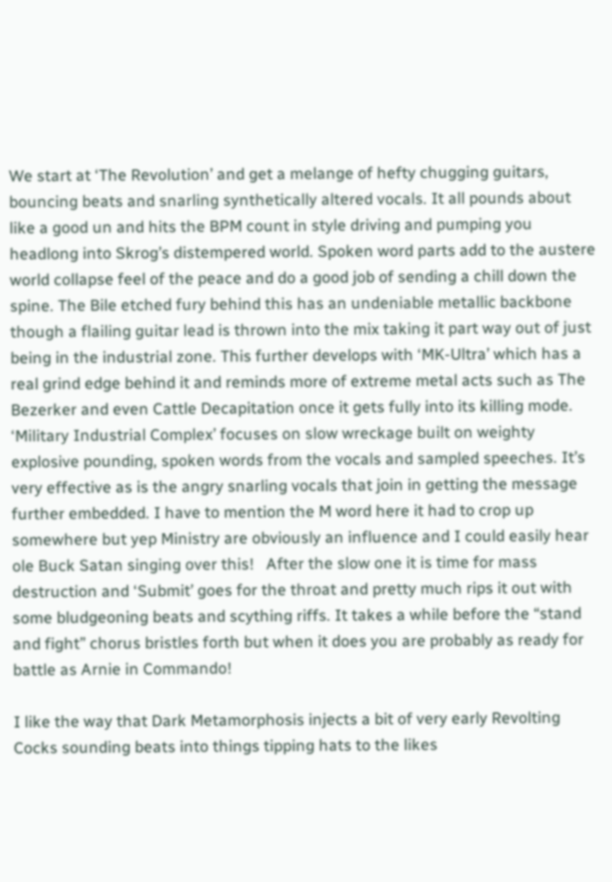We start at ‘The Revolution’ and get a melange of hefty chugging guitars, bouncing beats and snarling synthetically altered vocals. It all pounds about like a good un and hits the BPM count in style driving and pumping you headlong into Skrog’s distempered world. Spoken word parts add to the austere world collapse feel of the peace and do a good job of sending a chill down the spine. The Bile etched fury behind this has an undeniable metallic backbone though a flailing guitar lead is thrown into the mix taking it part way out of just being in the industrial zone. This further develops with ‘MK-Ultra’ which has a real grind edge behind it and reminds more of extreme metal acts such as The Bezerker and even Cattle Decapitation once it gets fully into its killing mode. ‘Military Industrial Complex’ focuses on slow wreckage built on weighty explosive pounding, spoken words from the vocals and sampled speeches. It’s very effective as is the angry snarling vocals that join in getting the message further embedded. I have to mention the M word here it had to crop up somewhere but yep Ministry are obviously an influence and I could easily hear ole Buck Satan singing over this!   After the slow one it is time for mass destruction and ‘Submit’ goes for the throat and pretty much rips it out with some bludgeoning beats and scything riffs. It takes a while before the “stand and fight” chorus bristles forth but when it does you are probably as ready for battle as Arnie in Commando!

I like the way that Dark Metamorphosis injects a bit of very early Revolting Cocks sounding beats into things tipping hats to the likes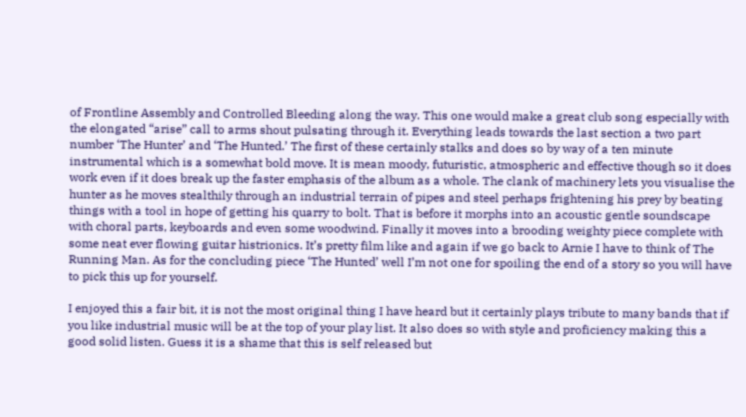of Frontline Assembly and Controlled Bleeding along the way. This one would make a great club song especially with the elongated “arise” call to arms shout pulsating through it. Everything leads towards the last section a two part number ‘The Hunter’ and ‘The Hunted.’ The first of these certainly stalks and does so by way of a ten minute instrumental which is a somewhat bold move. It is mean moody, futuristic, atmospheric and effective though so it does work even if it does break up the faster emphasis of the album as a whole. The clank of machinery lets you visualise the hunter as he moves stealthily through an industrial terrain of pipes and steel perhaps frightening his prey by beating things with a tool in hope of getting his quarry to bolt. That is before it morphs into an acoustic gentle soundscape with choral parts, keyboards and even some woodwind. Finally it moves into a brooding weighty piece complete with some neat ever flowing guitar histrionics. It’s pretty film like and again if we go back to Arnie I have to think of The Running Man. As for the concluding piece ‘The Hunted’ well I’m not one for spoiling the end of a story so you will have to pick this up for yourself.

I enjoyed this a fair bit, it is not the most original thing I have heard but it certainly plays tribute to many bands that if you like industrial music will be at the top of your play list. It also does so with style and proficiency making this a good solid listen. Guess it is a shame that this is self released but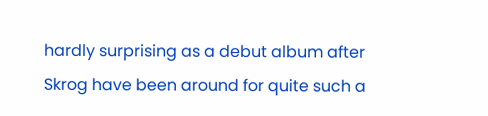hardly surprising as a debut album after Skrog have been around for quite such a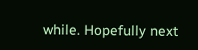while. Hopefully next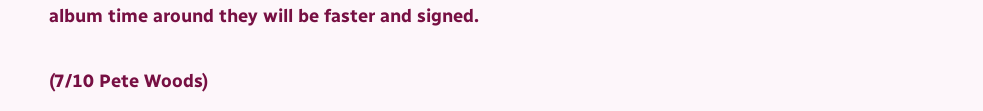album time around they will be faster and signed.

(7/10 Pete Woods)